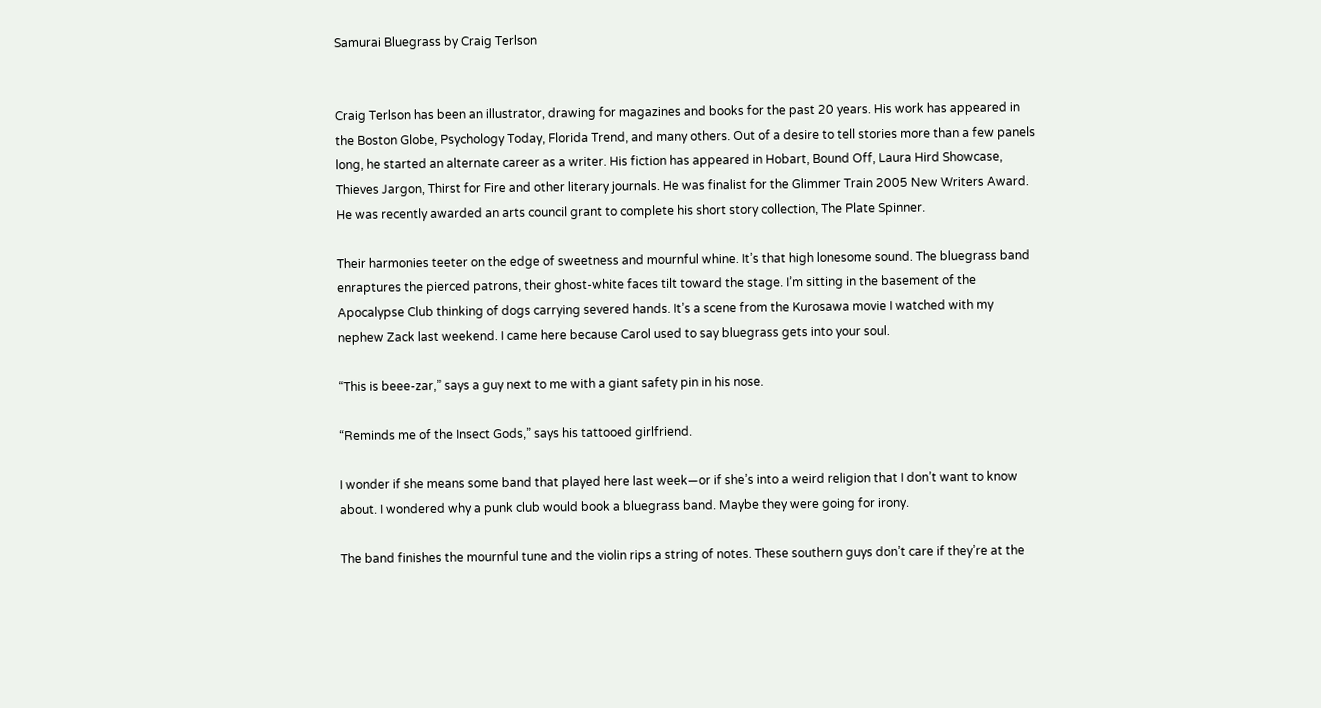Samurai Bluegrass by Craig Terlson


Craig Terlson has been an illustrator, drawing for magazines and books for the past 20 years. His work has appeared in the Boston Globe, Psychology Today, Florida Trend, and many others. Out of a desire to tell stories more than a few panels long, he started an alternate career as a writer. His fiction has appeared in Hobart, Bound Off, Laura Hird Showcase, Thieves Jargon, Thirst for Fire and other literary journals. He was finalist for the Glimmer Train 2005 New Writers Award. He was recently awarded an arts council grant to complete his short story collection, The Plate Spinner.

Their harmonies teeter on the edge of sweetness and mournful whine. It’s that high lonesome sound. The bluegrass band enraptures the pierced patrons, their ghost-white faces tilt toward the stage. I’m sitting in the basement of the Apocalypse Club thinking of dogs carrying severed hands. It’s a scene from the Kurosawa movie I watched with my nephew Zack last weekend. I came here because Carol used to say bluegrass gets into your soul.

“This is beee-zar,” says a guy next to me with a giant safety pin in his nose.

“Reminds me of the Insect Gods,” says his tattooed girlfriend.

I wonder if she means some band that played here last week—or if she’s into a weird religion that I don’t want to know about. I wondered why a punk club would book a bluegrass band. Maybe they were going for irony.

The band finishes the mournful tune and the violin rips a string of notes. These southern guys don’t care if they’re at the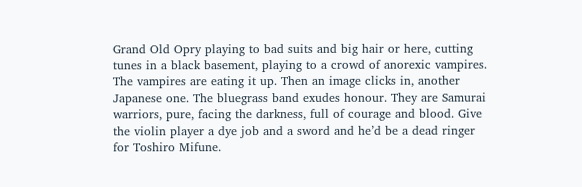Grand Old Opry playing to bad suits and big hair or here, cutting tunes in a black basement, playing to a crowd of anorexic vampires. The vampires are eating it up. Then an image clicks in, another Japanese one. The bluegrass band exudes honour. They are Samurai warriors, pure, facing the darkness, full of courage and blood. Give the violin player a dye job and a sword and he’d be a dead ringer for Toshiro Mifune.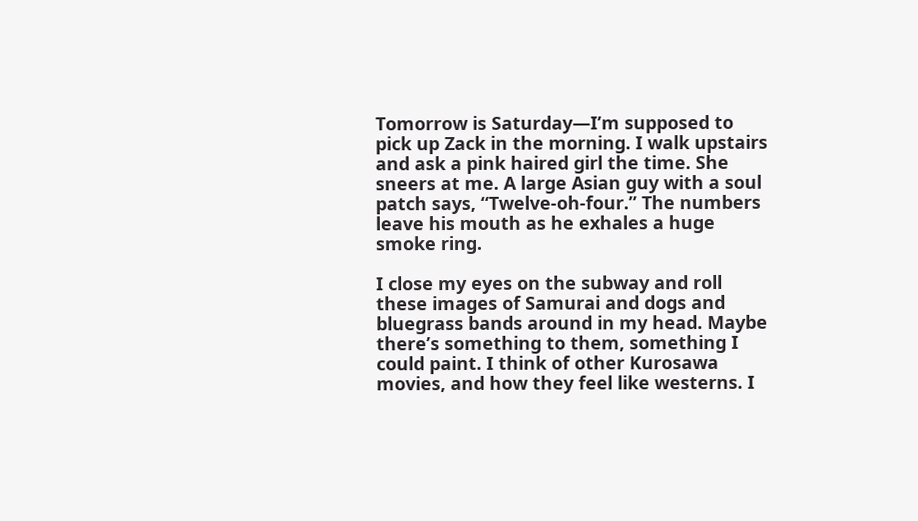Tomorrow is Saturday—I’m supposed to pick up Zack in the morning. I walk upstairs and ask a pink haired girl the time. She sneers at me. A large Asian guy with a soul patch says, “Twelve-oh-four.” The numbers leave his mouth as he exhales a huge smoke ring.

I close my eyes on the subway and roll these images of Samurai and dogs and bluegrass bands around in my head. Maybe there’s something to them, something I could paint. I think of other Kurosawa movies, and how they feel like westerns. I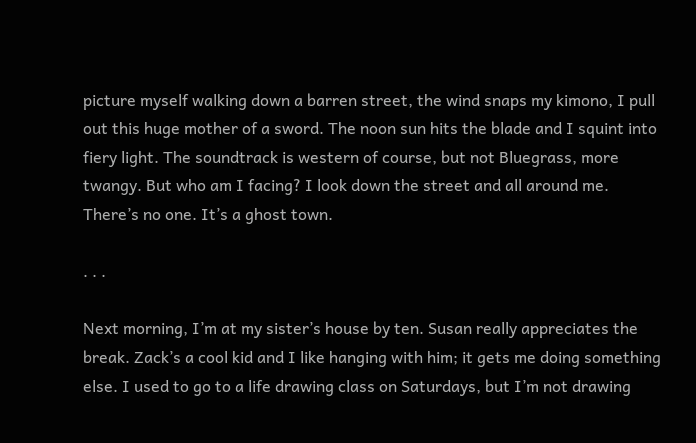picture myself walking down a barren street, the wind snaps my kimono, I pull out this huge mother of a sword. The noon sun hits the blade and I squint into fiery light. The soundtrack is western of course, but not Bluegrass, more twangy. But who am I facing? I look down the street and all around me. There’s no one. It’s a ghost town.

. . .

Next morning, I’m at my sister’s house by ten. Susan really appreciates the break. Zack’s a cool kid and I like hanging with him; it gets me doing something else. I used to go to a life drawing class on Saturdays, but I’m not drawing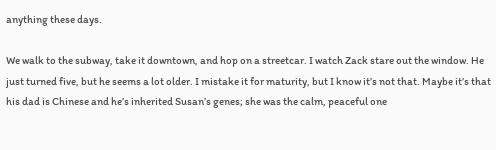anything these days.

We walk to the subway, take it downtown, and hop on a streetcar. I watch Zack stare out the window. He just turned five, but he seems a lot older. I mistake it for maturity, but I know it’s not that. Maybe it’s that his dad is Chinese and he’s inherited Susan’s genes; she was the calm, peaceful one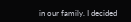in our family. I decided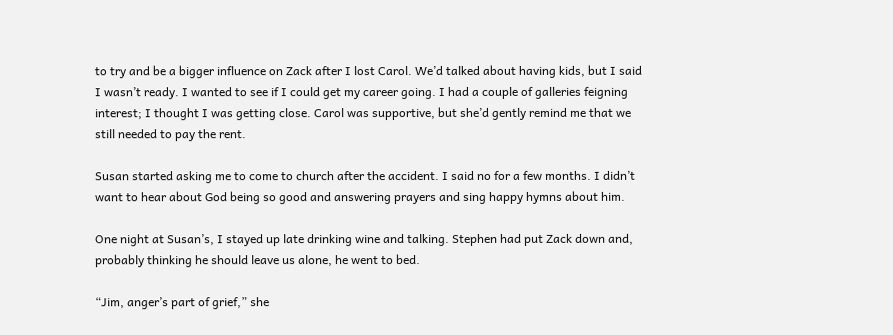to try and be a bigger influence on Zack after I lost Carol. We’d talked about having kids, but I said I wasn’t ready. I wanted to see if I could get my career going. I had a couple of galleries feigning interest; I thought I was getting close. Carol was supportive, but she’d gently remind me that we still needed to pay the rent.

Susan started asking me to come to church after the accident. I said no for a few months. I didn’t want to hear about God being so good and answering prayers and sing happy hymns about him.

One night at Susan’s, I stayed up late drinking wine and talking. Stephen had put Zack down and, probably thinking he should leave us alone, he went to bed.

“Jim, anger’s part of grief,” she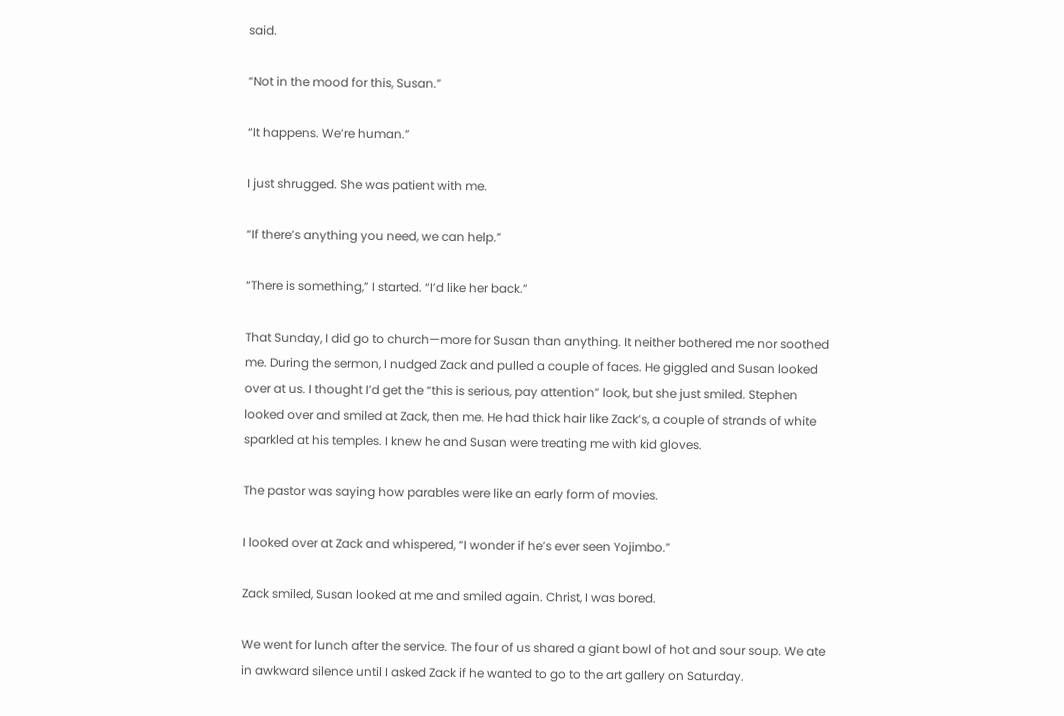said.

“Not in the mood for this, Susan.”

“It happens. We’re human.”

I just shrugged. She was patient with me.

“If there’s anything you need, we can help.”

“There is something,” I started. “I’d like her back.”

That Sunday, I did go to church—more for Susan than anything. It neither bothered me nor soothed me. During the sermon, I nudged Zack and pulled a couple of faces. He giggled and Susan looked over at us. I thought I’d get the “this is serious, pay attention” look, but she just smiled. Stephen looked over and smiled at Zack, then me. He had thick hair like Zack’s, a couple of strands of white sparkled at his temples. I knew he and Susan were treating me with kid gloves.

The pastor was saying how parables were like an early form of movies.

I looked over at Zack and whispered, “I wonder if he’s ever seen Yojimbo.”

Zack smiled, Susan looked at me and smiled again. Christ, I was bored.

We went for lunch after the service. The four of us shared a giant bowl of hot and sour soup. We ate in awkward silence until I asked Zack if he wanted to go to the art gallery on Saturday.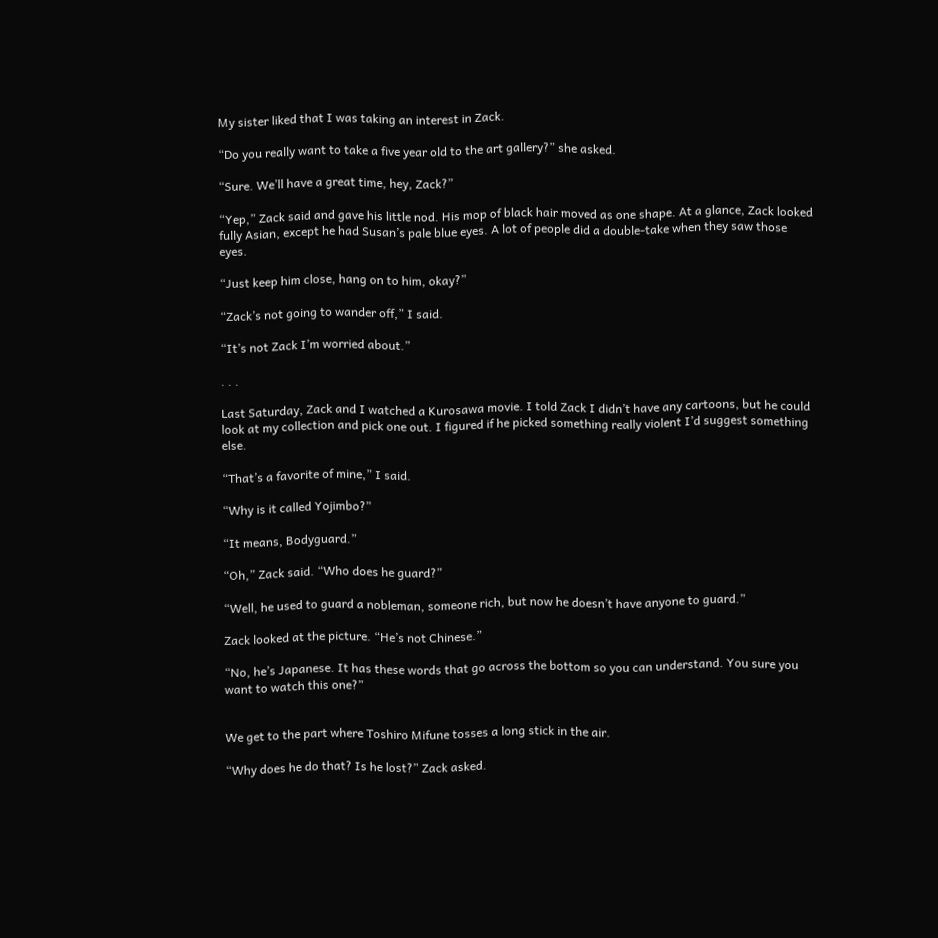My sister liked that I was taking an interest in Zack.

“Do you really want to take a five year old to the art gallery?” she asked.

“Sure. We’ll have a great time, hey, Zack?”

“Yep,” Zack said and gave his little nod. His mop of black hair moved as one shape. At a glance, Zack looked fully Asian, except he had Susan’s pale blue eyes. A lot of people did a double-take when they saw those eyes.

“Just keep him close, hang on to him, okay?”

“Zack’s not going to wander off,” I said.

“It’s not Zack I’m worried about.”

. . .

Last Saturday, Zack and I watched a Kurosawa movie. I told Zack I didn’t have any cartoons, but he could look at my collection and pick one out. I figured if he picked something really violent I’d suggest something else.

“That’s a favorite of mine,” I said.

“Why is it called Yojimbo?”

“It means, Bodyguard.”

“Oh,” Zack said. “Who does he guard?”

“Well, he used to guard a nobleman, someone rich, but now he doesn’t have anyone to guard.”

Zack looked at the picture. “He’s not Chinese.”

“No, he’s Japanese. It has these words that go across the bottom so you can understand. You sure you want to watch this one?”


We get to the part where Toshiro Mifune tosses a long stick in the air.

“Why does he do that? Is he lost?” Zack asked.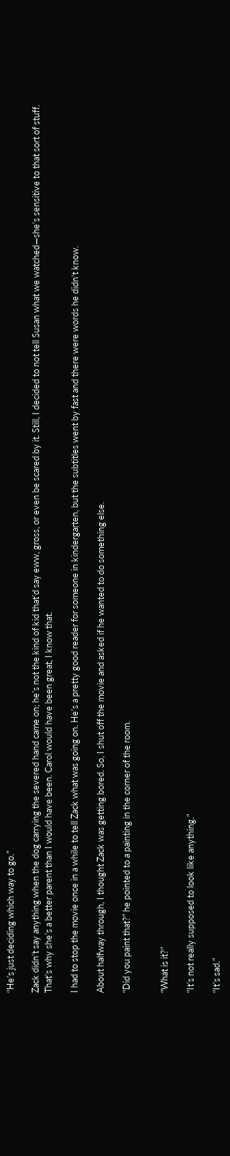“He’s just deciding which way to go.”

Zack didn’t say anything when the dog carrying the severed hand came on; he’s not the kind of kid that’d say eww, gross, or even be scared by it. Still, I decided to not tell Susan what we watched—she’s sensitive to that sort of stuff. That’s why she’s a better parent than I would have been. Carol would have been great, I know that.

I had to stop the movie once in a while to tell Zack what was going on. He’s a pretty good reader for someone in kindergarten, but the subtitles went by fast and there were words he didn’t know.

About halfway through, I thought Zack was getting bored. So, I shut off the movie and asked if he wanted to do something else.

“Did you paint that?” he pointed to a painting in the corner of the room.


“What is it?”

“It’s not really supposed to look like anything.”

“It’s sad.”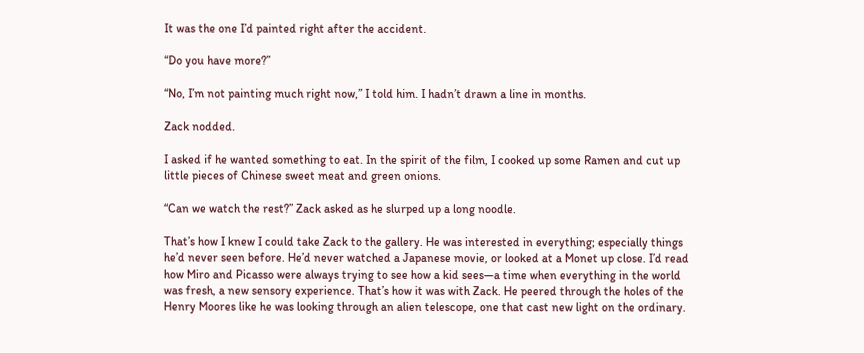It was the one I’d painted right after the accident.

“Do you have more?”

“No, I’m not painting much right now,” I told him. I hadn’t drawn a line in months.

Zack nodded.

I asked if he wanted something to eat. In the spirit of the film, I cooked up some Ramen and cut up little pieces of Chinese sweet meat and green onions.

“Can we watch the rest?” Zack asked as he slurped up a long noodle.

That’s how I knew I could take Zack to the gallery. He was interested in everything; especially things he’d never seen before. He’d never watched a Japanese movie, or looked at a Monet up close. I’d read how Miro and Picasso were always trying to see how a kid sees—a time when everything in the world was fresh, a new sensory experience. That’s how it was with Zack. He peered through the holes of the Henry Moores like he was looking through an alien telescope, one that cast new light on the ordinary.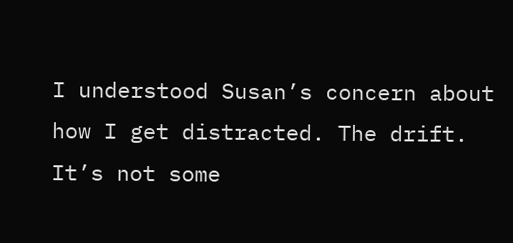I understood Susan’s concern about how I get distracted. The drift. It’s not some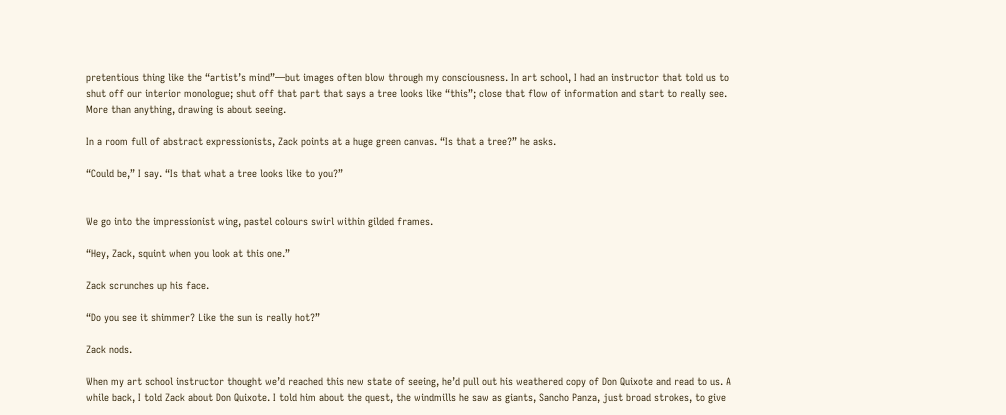pretentious thing like the “artist’s mind”—but images often blow through my consciousness. In art school, I had an instructor that told us to shut off our interior monologue; shut off that part that says a tree looks like “this”; close that flow of information and start to really see. More than anything, drawing is about seeing.

In a room full of abstract expressionists, Zack points at a huge green canvas. “Is that a tree?” he asks.

“Could be,” I say. “Is that what a tree looks like to you?”


We go into the impressionist wing, pastel colours swirl within gilded frames.

“Hey, Zack, squint when you look at this one.”

Zack scrunches up his face.

“Do you see it shimmer? Like the sun is really hot?”

Zack nods.

When my art school instructor thought we’d reached this new state of seeing, he’d pull out his weathered copy of Don Quixote and read to us. A while back, I told Zack about Don Quixote. I told him about the quest, the windmills he saw as giants, Sancho Panza, just broad strokes, to give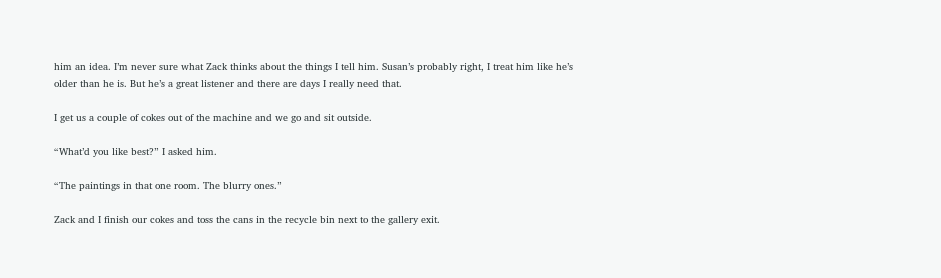him an idea. I’m never sure what Zack thinks about the things I tell him. Susan’s probably right, I treat him like he’s older than he is. But he’s a great listener and there are days I really need that.

I get us a couple of cokes out of the machine and we go and sit outside.

“What’d you like best?” I asked him.

“The paintings in that one room. The blurry ones.”

Zack and I finish our cokes and toss the cans in the recycle bin next to the gallery exit.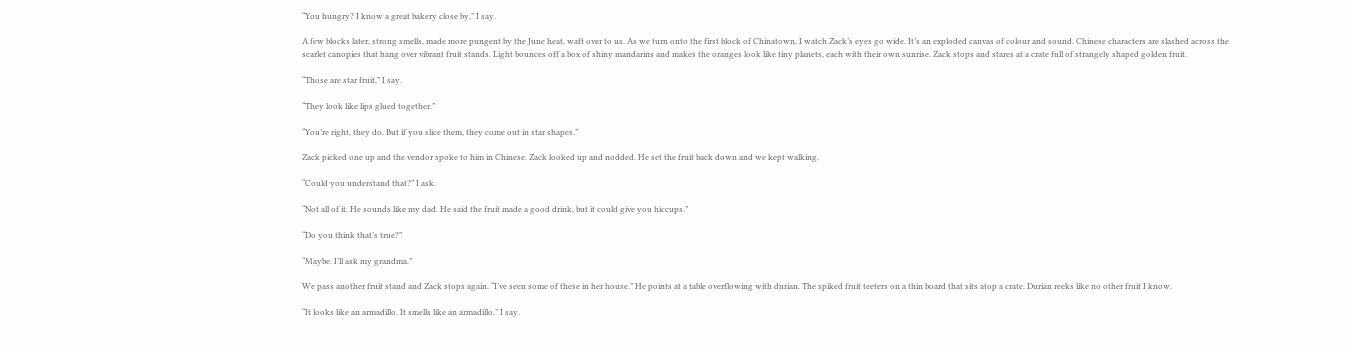“You hungry? I know a great bakery close by,” I say.

A few blocks later, strong smells, made more pungent by the June heat, waft over to us. As we turn onto the first block of Chinatown, I watch Zack’s eyes go wide. It’s an exploded canvas of colour and sound. Chinese characters are slashed across the scarlet canopies that hang over vibrant fruit stands. Light bounces off a box of shiny mandarins and makes the oranges look like tiny planets, each with their own sunrise. Zack stops and stares at a crate full of strangely shaped golden fruit.

“Those are star fruit,” I say.

“They look like lips glued together.”

“You’re right, they do. But if you slice them, they come out in star shapes.”

Zack picked one up and the vendor spoke to him in Chinese. Zack looked up and nodded. He set the fruit back down and we kept walking.

“Could you understand that?” I ask.

“Not all of it. He sounds like my dad. He said the fruit made a good drink, but it could give you hiccups.”

“Do you think that’s true?”

“Maybe. I’ll ask my grandma.”

We pass another fruit stand and Zack stops again. “I’ve seen some of these in her house.” He points at a table overflowing with durian. The spiked fruit teeters on a thin board that sits atop a crate. Durian reeks like no other fruit I know.

“It looks like an armadillo. It smells like an armadillo,” I say.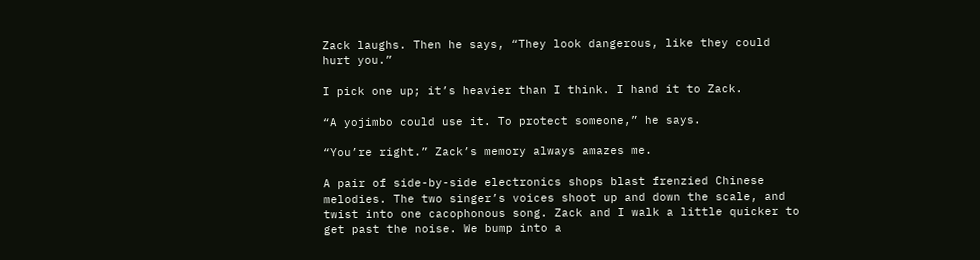Zack laughs. Then he says, “They look dangerous, like they could hurt you.”

I pick one up; it’s heavier than I think. I hand it to Zack.

“A yojimbo could use it. To protect someone,” he says.

“You’re right.” Zack’s memory always amazes me.

A pair of side-by-side electronics shops blast frenzied Chinese melodies. The two singer’s voices shoot up and down the scale, and twist into one cacophonous song. Zack and I walk a little quicker to get past the noise. We bump into a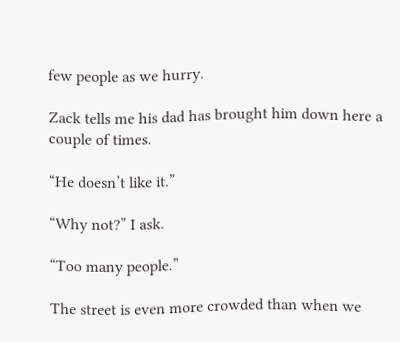few people as we hurry.

Zack tells me his dad has brought him down here a couple of times.

“He doesn’t like it.”

“Why not?” I ask.

“Too many people.”

The street is even more crowded than when we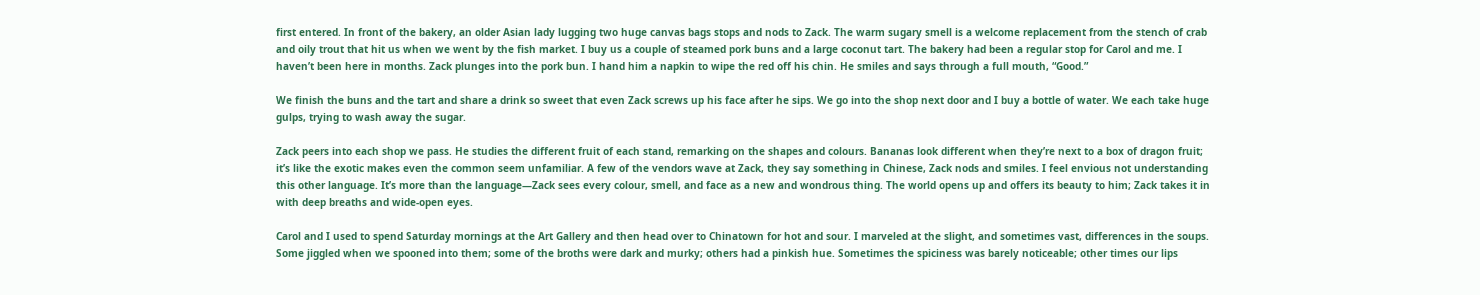first entered. In front of the bakery, an older Asian lady lugging two huge canvas bags stops and nods to Zack. The warm sugary smell is a welcome replacement from the stench of crab and oily trout that hit us when we went by the fish market. I buy us a couple of steamed pork buns and a large coconut tart. The bakery had been a regular stop for Carol and me. I haven’t been here in months. Zack plunges into the pork bun. I hand him a napkin to wipe the red off his chin. He smiles and says through a full mouth, “Good.”

We finish the buns and the tart and share a drink so sweet that even Zack screws up his face after he sips. We go into the shop next door and I buy a bottle of water. We each take huge gulps, trying to wash away the sugar.

Zack peers into each shop we pass. He studies the different fruit of each stand, remarking on the shapes and colours. Bananas look different when they’re next to a box of dragon fruit; it’s like the exotic makes even the common seem unfamiliar. A few of the vendors wave at Zack, they say something in Chinese, Zack nods and smiles. I feel envious not understanding this other language. It’s more than the language—Zack sees every colour, smell, and face as a new and wondrous thing. The world opens up and offers its beauty to him; Zack takes it in with deep breaths and wide-open eyes.

Carol and I used to spend Saturday mornings at the Art Gallery and then head over to Chinatown for hot and sour. I marveled at the slight, and sometimes vast, differences in the soups. Some jiggled when we spooned into them; some of the broths were dark and murky; others had a pinkish hue. Sometimes the spiciness was barely noticeable; other times our lips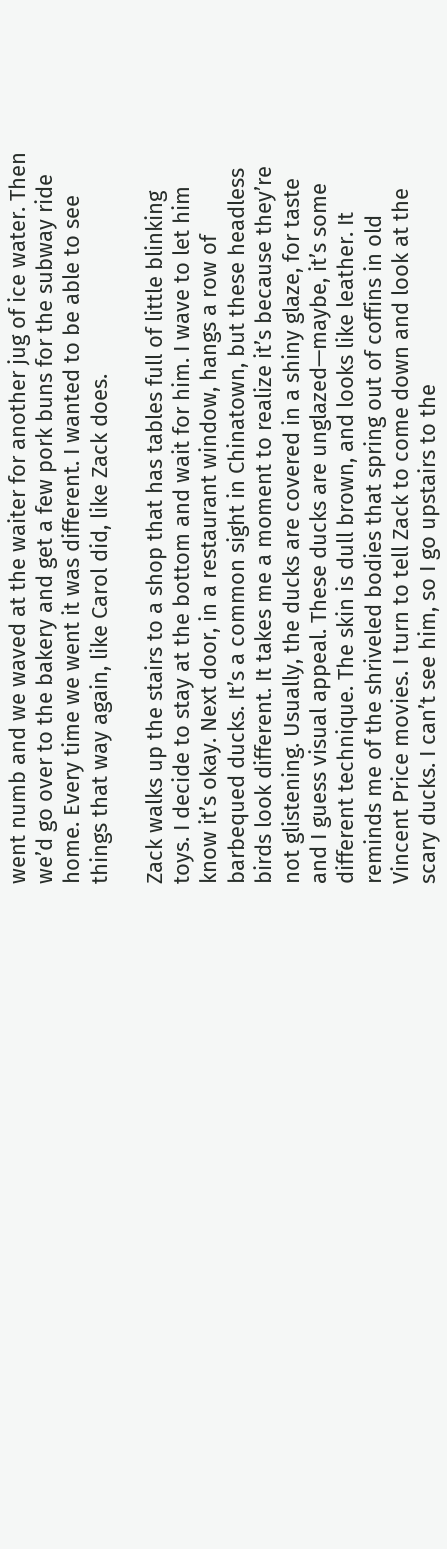went numb and we waved at the waiter for another jug of ice water. Then we’d go over to the bakery and get a few pork buns for the subway ride home. Every time we went it was different. I wanted to be able to see things that way again, like Carol did, like Zack does.

Zack walks up the stairs to a shop that has tables full of little blinking toys. I decide to stay at the bottom and wait for him. I wave to let him know it’s okay. Next door, in a restaurant window, hangs a row of barbequed ducks. It’s a common sight in Chinatown, but these headless birds look different. It takes me a moment to realize it’s because they’re not glistening. Usually, the ducks are covered in a shiny glaze, for taste and I guess visual appeal. These ducks are unglazed—maybe, it’s some different technique. The skin is dull brown, and looks like leather. It reminds me of the shriveled bodies that spring out of coffins in old Vincent Price movies. I turn to tell Zack to come down and look at the scary ducks. I can’t see him, so I go upstairs to the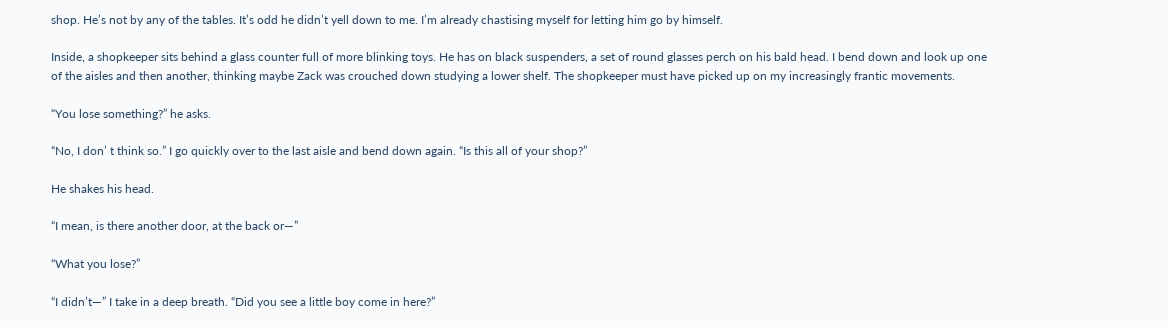shop. He’s not by any of the tables. It’s odd he didn’t yell down to me. I’m already chastising myself for letting him go by himself.

Inside, a shopkeeper sits behind a glass counter full of more blinking toys. He has on black suspenders, a set of round glasses perch on his bald head. I bend down and look up one of the aisles and then another, thinking maybe Zack was crouched down studying a lower shelf. The shopkeeper must have picked up on my increasingly frantic movements.

“You lose something?” he asks.

“No, I don’ t think so.” I go quickly over to the last aisle and bend down again. “Is this all of your shop?”

He shakes his head.

“I mean, is there another door, at the back or—”

“What you lose?”

“I didn’t—” I take in a deep breath. “Did you see a little boy come in here?”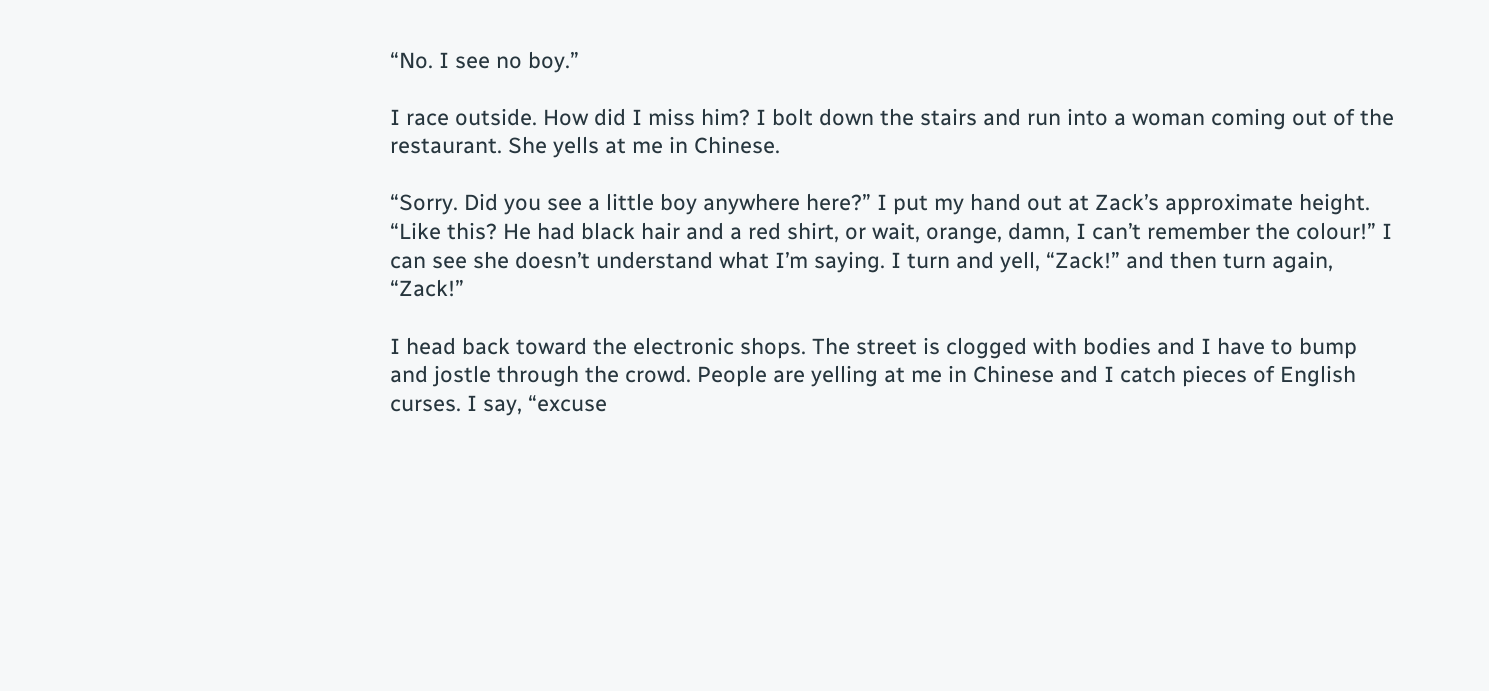“No. I see no boy.”

I race outside. How did I miss him? I bolt down the stairs and run into a woman coming out of the restaurant. She yells at me in Chinese.

“Sorry. Did you see a little boy anywhere here?” I put my hand out at Zack’s approximate height. “Like this? He had black hair and a red shirt, or wait, orange, damn, I can’t remember the colour!” I can see she doesn’t understand what I’m saying. I turn and yell, “Zack!” and then turn again, “Zack!”

I head back toward the electronic shops. The street is clogged with bodies and I have to bump and jostle through the crowd. People are yelling at me in Chinese and I catch pieces of English curses. I say, “excuse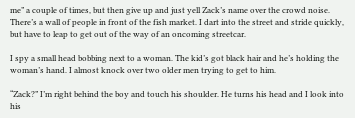me” a couple of times, but then give up and just yell Zack’s name over the crowd noise. There’s a wall of people in front of the fish market. I dart into the street and stride quickly, but have to leap to get out of the way of an oncoming streetcar.

I spy a small head bobbing next to a woman. The kid’s got black hair and he’s holding the woman’s hand. I almost knock over two older men trying to get to him.

“Zack?” I’m right behind the boy and touch his shoulder. He turns his head and I look into his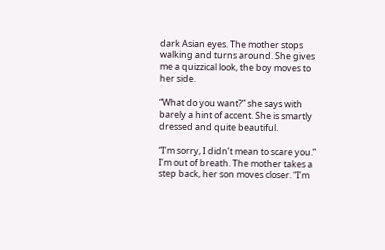dark Asian eyes. The mother stops walking and turns around. She gives me a quizzical look, the boy moves to her side.

“What do you want?” she says with barely a hint of accent. She is smartly dressed and quite beautiful.

“I’m sorry, I didn’t mean to scare you.” I’m out of breath. The mother takes a step back, her son moves closer. “I’m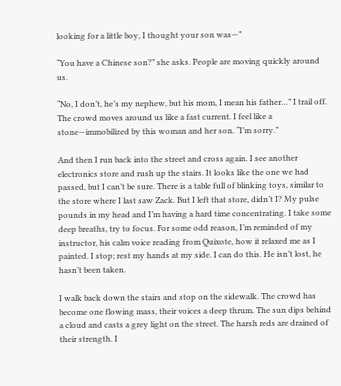looking for a little boy, I thought your son was—”

“You have a Chinese son?” she asks. People are moving quickly around us.

“No, I don’t, he’s my nephew, but his mom, I mean his father…” I trail off. The crowd moves around us like a fast current. I feel like a stone—immobilized by this woman and her son. “I’m sorry.”

And then I run back into the street and cross again. I see another electronics store and rush up the stairs. It looks like the one we had passed, but I can’t be sure. There is a table full of blinking toys, similar to the store where I last saw Zack. But I left that store, didn’t I? My pulse pounds in my head and I’m having a hard time concentrating. I take some deep breaths, try to focus. For some odd reason, I’m reminded of my instructor, his calm voice reading from Quixote, how it relaxed me as I painted. I stop; rest my hands at my side. I can do this. He isn’t lost, he hasn’t been taken.

I walk back down the stairs and stop on the sidewalk. The crowd has become one flowing mass, their voices a deep thrum. The sun dips behind a cloud and casts a grey light on the street. The harsh reds are drained of their strength. I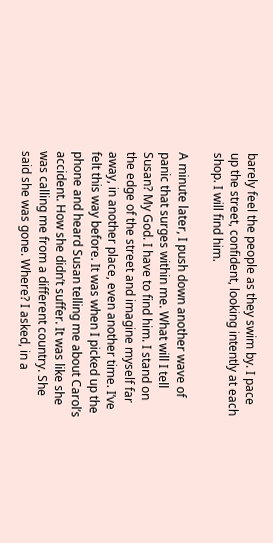barely feel the people as they swim by. I pace up the street, confident, looking intently at each shop. I will find him.

A minute later, I push down another wave of panic that surges within me. What will I tell Susan? My God. I have to find him. I stand on the edge of the street and imagine myself far away, in another place, even another time. I’ve felt this way before. It was when I picked up the phone and heard Susan telling me about Carol’s accident. How she didn’t suffer. It was like she was calling me from a different country. She said she was gone. Where? I asked, in a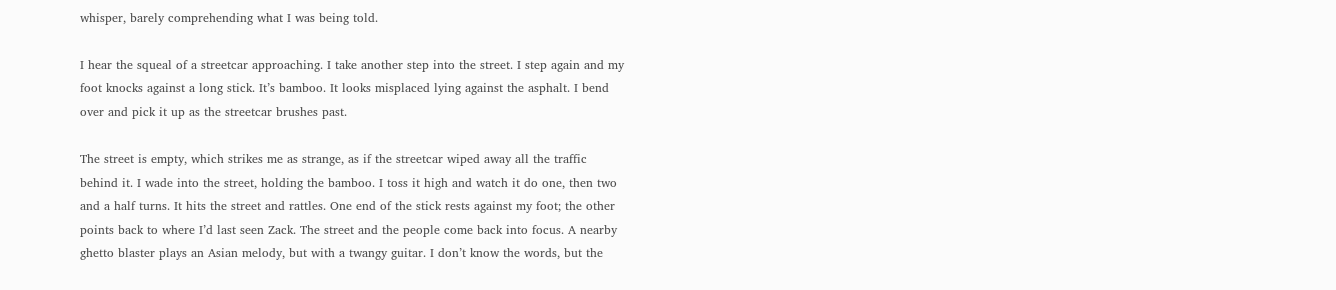whisper, barely comprehending what I was being told.

I hear the squeal of a streetcar approaching. I take another step into the street. I step again and my foot knocks against a long stick. It’s bamboo. It looks misplaced lying against the asphalt. I bend over and pick it up as the streetcar brushes past.

The street is empty, which strikes me as strange, as if the streetcar wiped away all the traffic behind it. I wade into the street, holding the bamboo. I toss it high and watch it do one, then two and a half turns. It hits the street and rattles. One end of the stick rests against my foot; the other points back to where I’d last seen Zack. The street and the people come back into focus. A nearby ghetto blaster plays an Asian melody, but with a twangy guitar. I don’t know the words, but the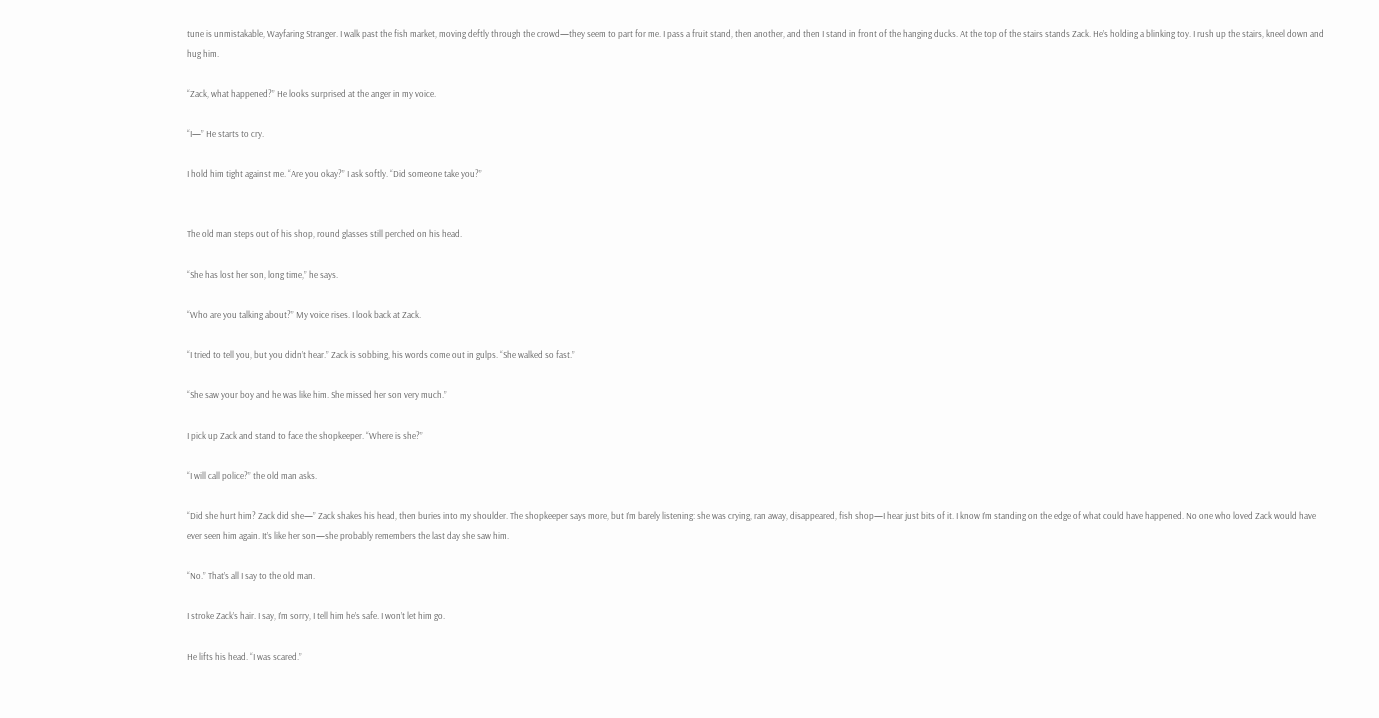tune is unmistakable, Wayfaring Stranger. I walk past the fish market, moving deftly through the crowd—they seem to part for me. I pass a fruit stand, then another, and then I stand in front of the hanging ducks. At the top of the stairs stands Zack. He’s holding a blinking toy. I rush up the stairs, kneel down and hug him.

“Zack, what happened?” He looks surprised at the anger in my voice.

“I—” He starts to cry.

I hold him tight against me. “Are you okay?” I ask softly. “Did someone take you?”


The old man steps out of his shop, round glasses still perched on his head.

“She has lost her son, long time,” he says.

“Who are you talking about?” My voice rises. I look back at Zack.

“I tried to tell you, but you didn’t hear.” Zack is sobbing, his words come out in gulps. “She walked so fast.”

“She saw your boy and he was like him. She missed her son very much.”

I pick up Zack and stand to face the shopkeeper. “Where is she?”

“I will call police?” the old man asks.

“Did she hurt him? Zack did she—” Zack shakes his head, then buries into my shoulder. The shopkeeper says more, but I’m barely listening: she was crying, ran away, disappeared, fish shop—I hear just bits of it. I know I’m standing on the edge of what could have happened. No one who loved Zack would have ever seen him again. It’s like her son—she probably remembers the last day she saw him.

“No.” That’s all I say to the old man.

I stroke Zack’s hair. I say, I’m sorry, I tell him he’s safe. I won’t let him go.

He lifts his head. “I was scared.”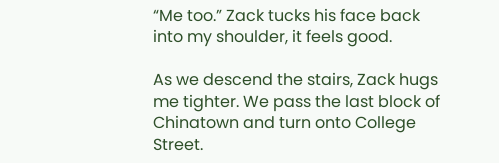“Me too.” Zack tucks his face back into my shoulder, it feels good.

As we descend the stairs, Zack hugs me tighter. We pass the last block of Chinatown and turn onto College Street.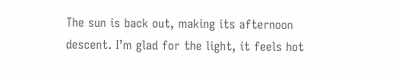The sun is back out, making its afternoon descent. I’m glad for the light, it feels hot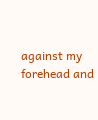against my forehead and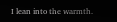I lean into the warmth.